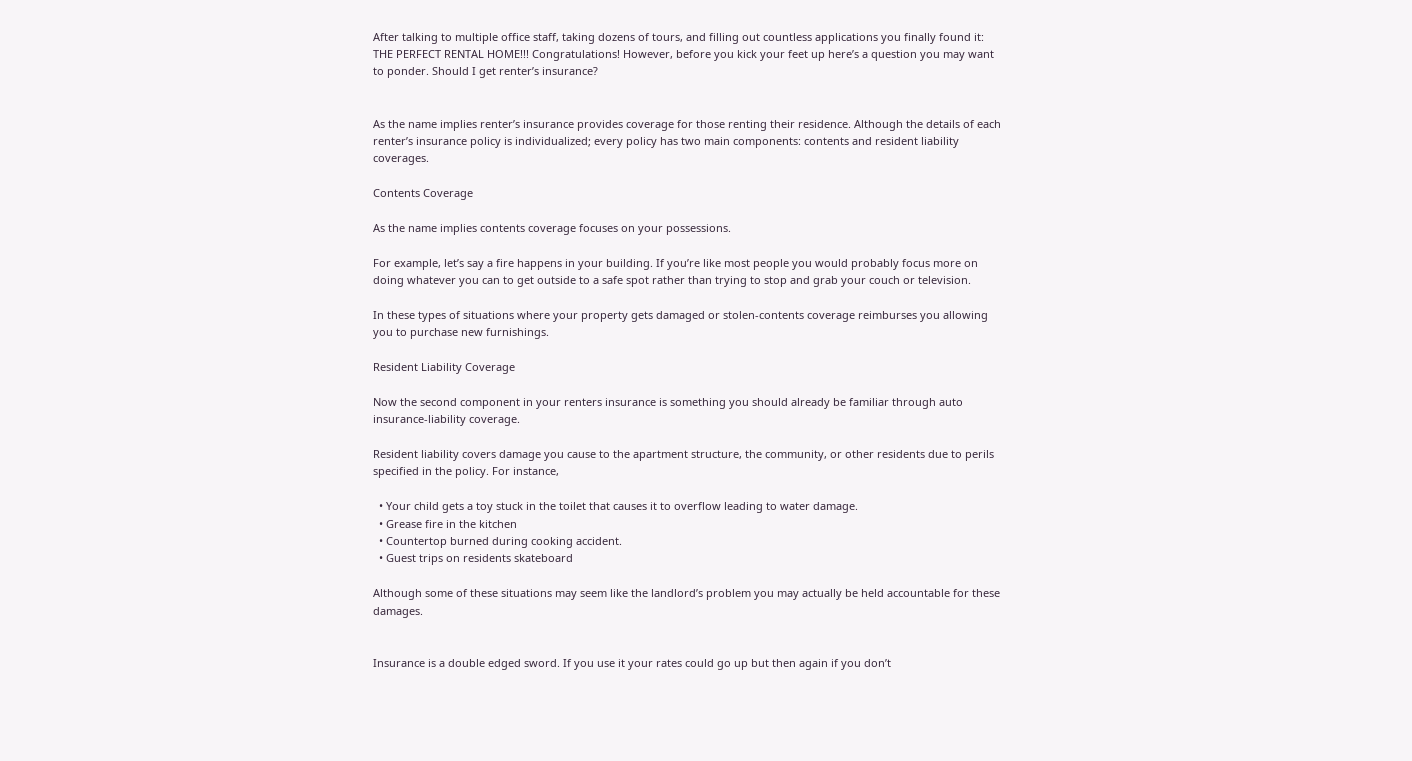After talking to multiple office staff, taking dozens of tours, and filling out countless applications you finally found it: THE PERFECT RENTAL HOME!!! Congratulations! However, before you kick your feet up here’s a question you may want to ponder. Should I get renter’s insurance?


As the name implies renter’s insurance provides coverage for those renting their residence. Although the details of each renter’s insurance policy is individualized; every policy has two main components: contents and resident liability coverages.

Contents Coverage

As the name implies contents coverage focuses on your possessions.

For example, let’s say a fire happens in your building. If you’re like most people you would probably focus more on doing whatever you can to get outside to a safe spot rather than trying to stop and grab your couch or television.

In these types of situations where your property gets damaged or stolen-contents coverage reimburses you allowing you to purchase new furnishings.

Resident Liability Coverage

Now the second component in your renters insurance is something you should already be familiar through auto insurance-liability coverage.

Resident liability covers damage you cause to the apartment structure, the community, or other residents due to perils specified in the policy. For instance,

  • Your child gets a toy stuck in the toilet that causes it to overflow leading to water damage.
  • Grease fire in the kitchen
  • Countertop burned during cooking accident.
  • Guest trips on residents skateboard

Although some of these situations may seem like the landlord’s problem you may actually be held accountable for these damages.


Insurance is a double edged sword. If you use it your rates could go up but then again if you don’t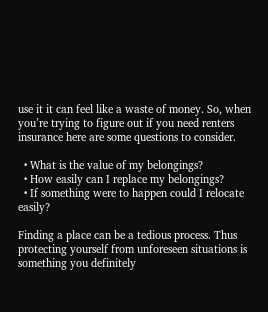use it it can feel like a waste of money. So, when you’re trying to figure out if you need renters insurance here are some questions to consider.

  • What is the value of my belongings?
  • How easily can I replace my belongings?
  • If something were to happen could I relocate easily?

Finding a place can be a tedious process. Thus protecting yourself from unforeseen situations is something you definitely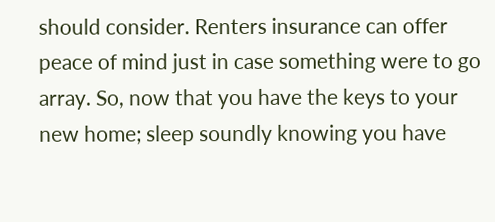should consider. Renters insurance can offer peace of mind just in case something were to go array. So, now that you have the keys to your new home; sleep soundly knowing you have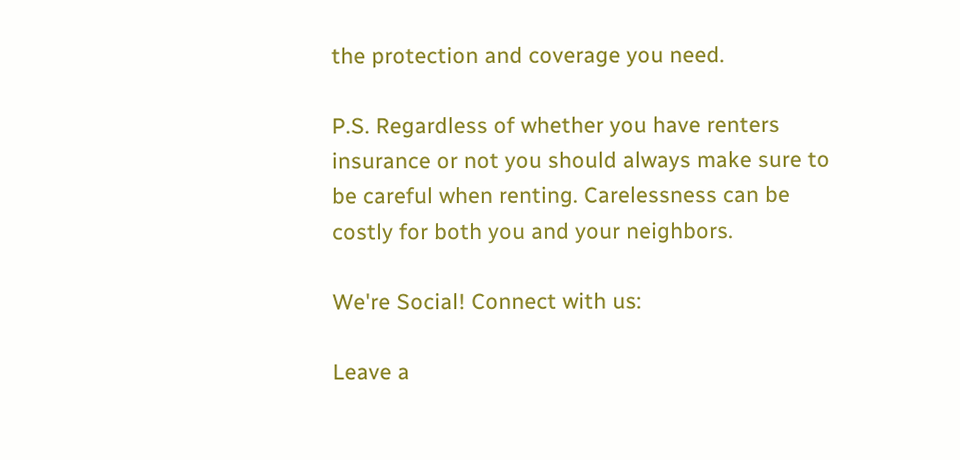the protection and coverage you need.

P.S. Regardless of whether you have renters insurance or not you should always make sure to be careful when renting. Carelessness can be costly for both you and your neighbors.

We're Social! Connect with us:

Leave a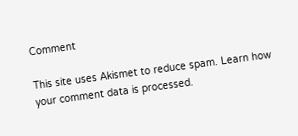Comment

This site uses Akismet to reduce spam. Learn how your comment data is processed.